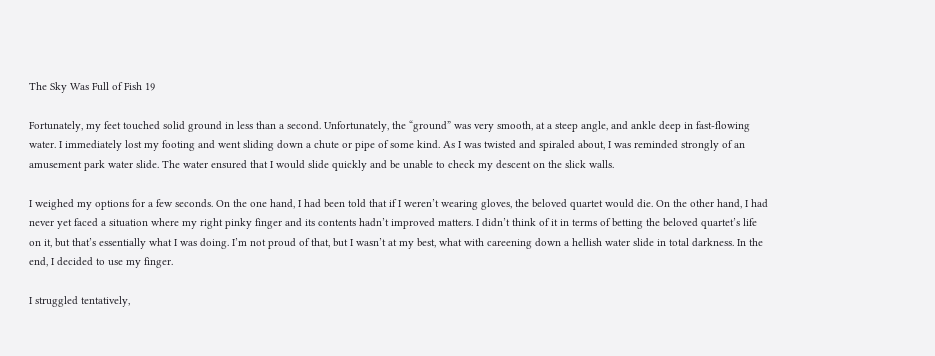The Sky Was Full of Fish 19

Fortunately, my feet touched solid ground in less than a second. Unfortunately, the “ground” was very smooth, at a steep angle, and ankle deep in fast-flowing water. I immediately lost my footing and went sliding down a chute or pipe of some kind. As I was twisted and spiraled about, I was reminded strongly of an amusement park water slide. The water ensured that I would slide quickly and be unable to check my descent on the slick walls.

I weighed my options for a few seconds. On the one hand, I had been told that if I weren’t wearing gloves, the beloved quartet would die. On the other hand, I had never yet faced a situation where my right pinky finger and its contents hadn’t improved matters. I didn’t think of it in terms of betting the beloved quartet’s life on it, but that’s essentially what I was doing. I’m not proud of that, but I wasn’t at my best, what with careening down a hellish water slide in total darkness. In the end, I decided to use my finger.

I struggled tentatively,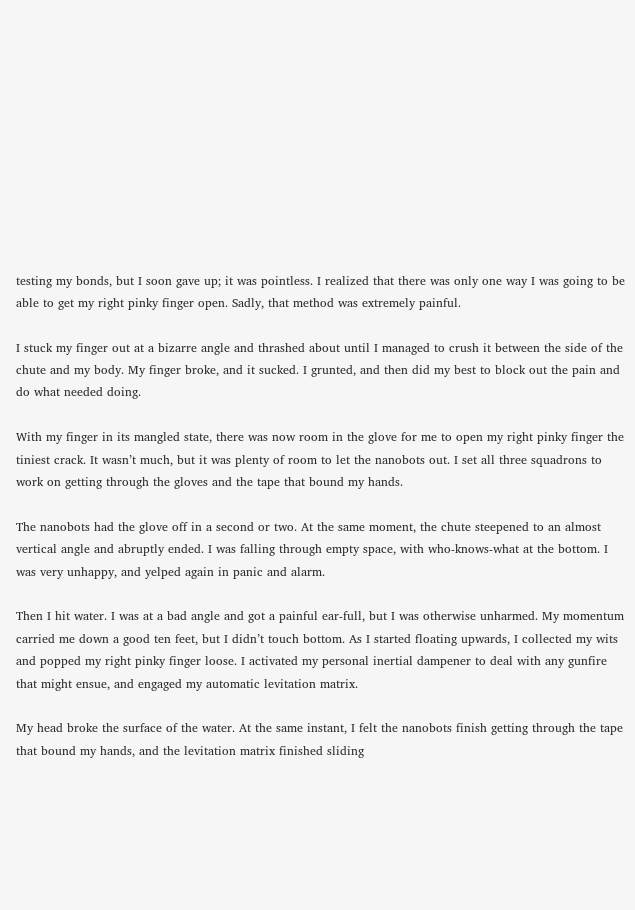testing my bonds, but I soon gave up; it was pointless. I realized that there was only one way I was going to be able to get my right pinky finger open. Sadly, that method was extremely painful.

I stuck my finger out at a bizarre angle and thrashed about until I managed to crush it between the side of the chute and my body. My finger broke, and it sucked. I grunted, and then did my best to block out the pain and do what needed doing.

With my finger in its mangled state, there was now room in the glove for me to open my right pinky finger the tiniest crack. It wasn’t much, but it was plenty of room to let the nanobots out. I set all three squadrons to work on getting through the gloves and the tape that bound my hands.

The nanobots had the glove off in a second or two. At the same moment, the chute steepened to an almost vertical angle and abruptly ended. I was falling through empty space, with who-knows-what at the bottom. I was very unhappy, and yelped again in panic and alarm.

Then I hit water. I was at a bad angle and got a painful ear-full, but I was otherwise unharmed. My momentum carried me down a good ten feet, but I didn’t touch bottom. As I started floating upwards, I collected my wits and popped my right pinky finger loose. I activated my personal inertial dampener to deal with any gunfire that might ensue, and engaged my automatic levitation matrix.

My head broke the surface of the water. At the same instant, I felt the nanobots finish getting through the tape that bound my hands, and the levitation matrix finished sliding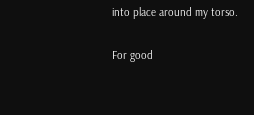into place around my torso.

For good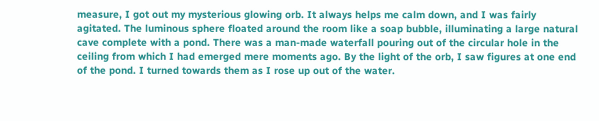measure, I got out my mysterious glowing orb. It always helps me calm down, and I was fairly agitated. The luminous sphere floated around the room like a soap bubble, illuminating a large natural cave complete with a pond. There was a man-made waterfall pouring out of the circular hole in the ceiling from which I had emerged mere moments ago. By the light of the orb, I saw figures at one end of the pond. I turned towards them as I rose up out of the water.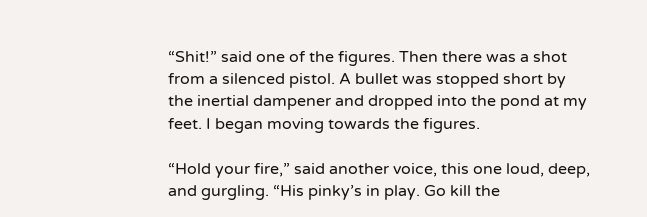“Shit!” said one of the figures. Then there was a shot from a silenced pistol. A bullet was stopped short by the inertial dampener and dropped into the pond at my feet. I began moving towards the figures.

“Hold your fire,” said another voice, this one loud, deep, and gurgling. “His pinky’s in play. Go kill the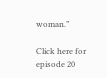woman.”

Click here for episode 20